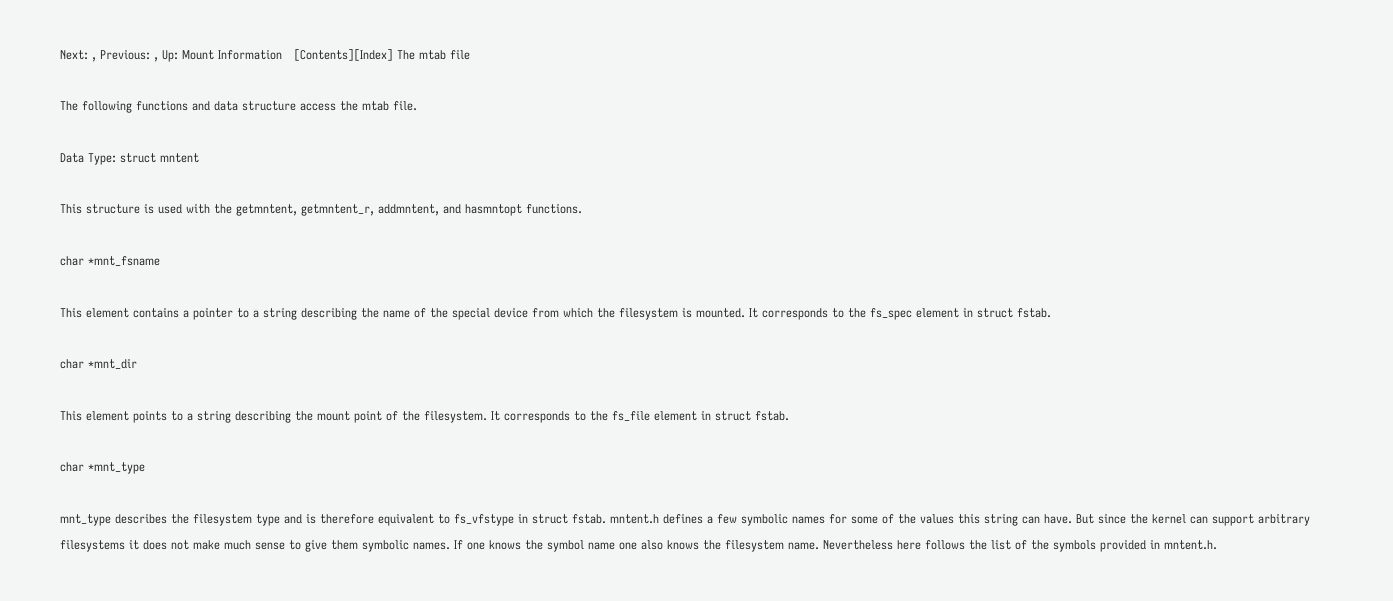Next: , Previous: , Up: Mount Information   [Contents][Index] The mtab file

The following functions and data structure access the mtab file.

Data Type: struct mntent

This structure is used with the getmntent, getmntent_r, addmntent, and hasmntopt functions.

char *mnt_fsname

This element contains a pointer to a string describing the name of the special device from which the filesystem is mounted. It corresponds to the fs_spec element in struct fstab.

char *mnt_dir

This element points to a string describing the mount point of the filesystem. It corresponds to the fs_file element in struct fstab.

char *mnt_type

mnt_type describes the filesystem type and is therefore equivalent to fs_vfstype in struct fstab. mntent.h defines a few symbolic names for some of the values this string can have. But since the kernel can support arbitrary filesystems it does not make much sense to give them symbolic names. If one knows the symbol name one also knows the filesystem name. Nevertheless here follows the list of the symbols provided in mntent.h.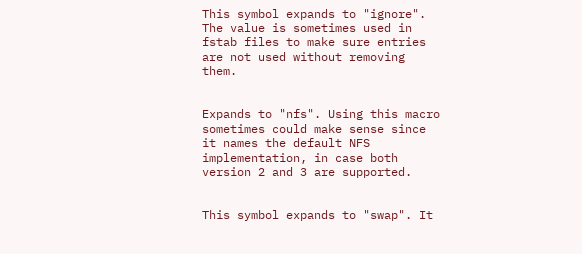This symbol expands to "ignore". The value is sometimes used in fstab files to make sure entries are not used without removing them.


Expands to "nfs". Using this macro sometimes could make sense since it names the default NFS implementation, in case both version 2 and 3 are supported.


This symbol expands to "swap". It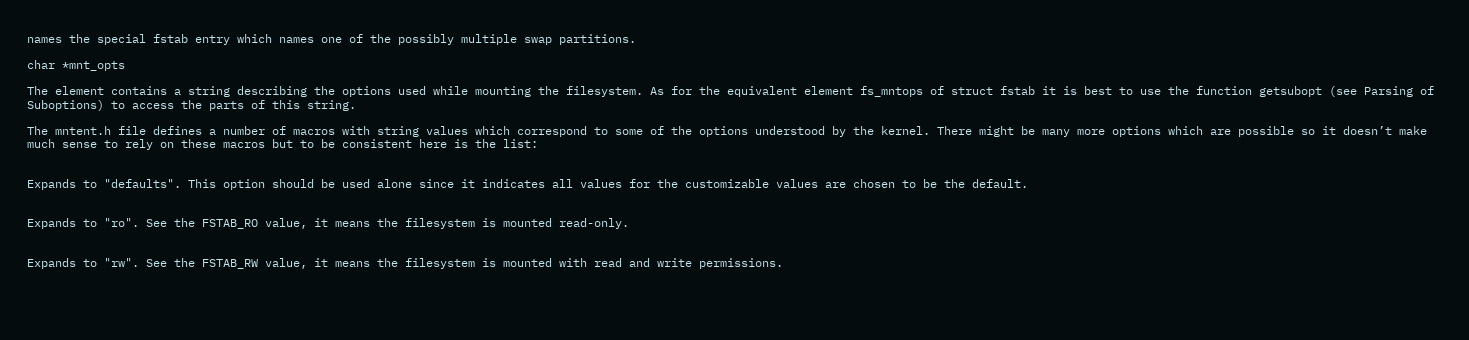names the special fstab entry which names one of the possibly multiple swap partitions.

char *mnt_opts

The element contains a string describing the options used while mounting the filesystem. As for the equivalent element fs_mntops of struct fstab it is best to use the function getsubopt (see Parsing of Suboptions) to access the parts of this string.

The mntent.h file defines a number of macros with string values which correspond to some of the options understood by the kernel. There might be many more options which are possible so it doesn’t make much sense to rely on these macros but to be consistent here is the list:


Expands to "defaults". This option should be used alone since it indicates all values for the customizable values are chosen to be the default.


Expands to "ro". See the FSTAB_RO value, it means the filesystem is mounted read-only.


Expands to "rw". See the FSTAB_RW value, it means the filesystem is mounted with read and write permissions.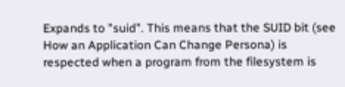Expands to "suid". This means that the SUID bit (see How an Application Can Change Persona) is respected when a program from the filesystem is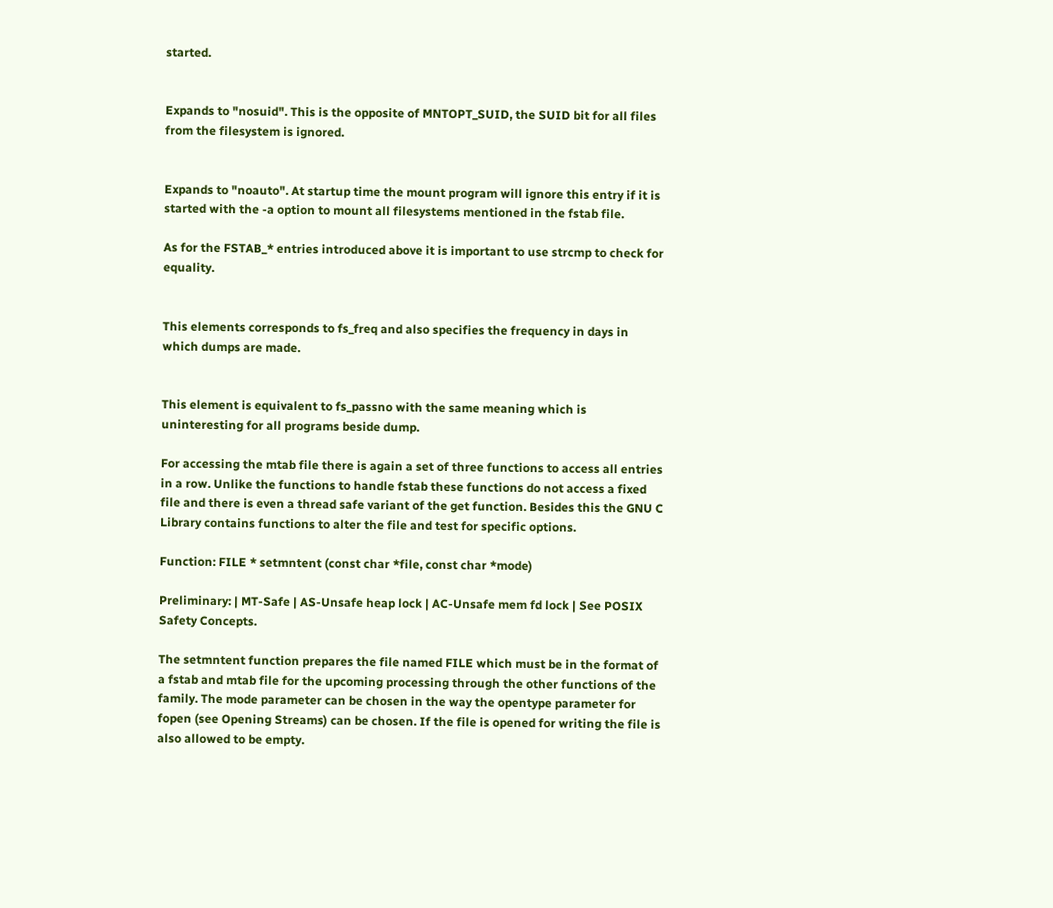started.


Expands to "nosuid". This is the opposite of MNTOPT_SUID, the SUID bit for all files from the filesystem is ignored.


Expands to "noauto". At startup time the mount program will ignore this entry if it is started with the -a option to mount all filesystems mentioned in the fstab file.

As for the FSTAB_* entries introduced above it is important to use strcmp to check for equality.


This elements corresponds to fs_freq and also specifies the frequency in days in which dumps are made.


This element is equivalent to fs_passno with the same meaning which is uninteresting for all programs beside dump.

For accessing the mtab file there is again a set of three functions to access all entries in a row. Unlike the functions to handle fstab these functions do not access a fixed file and there is even a thread safe variant of the get function. Besides this the GNU C Library contains functions to alter the file and test for specific options.

Function: FILE * setmntent (const char *file, const char *mode)

Preliminary: | MT-Safe | AS-Unsafe heap lock | AC-Unsafe mem fd lock | See POSIX Safety Concepts.

The setmntent function prepares the file named FILE which must be in the format of a fstab and mtab file for the upcoming processing through the other functions of the family. The mode parameter can be chosen in the way the opentype parameter for fopen (see Opening Streams) can be chosen. If the file is opened for writing the file is also allowed to be empty.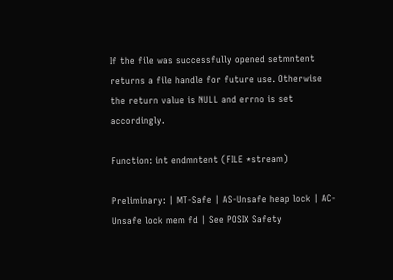If the file was successfully opened setmntent returns a file handle for future use. Otherwise the return value is NULL and errno is set accordingly.

Function: int endmntent (FILE *stream)

Preliminary: | MT-Safe | AS-Unsafe heap lock | AC-Unsafe lock mem fd | See POSIX Safety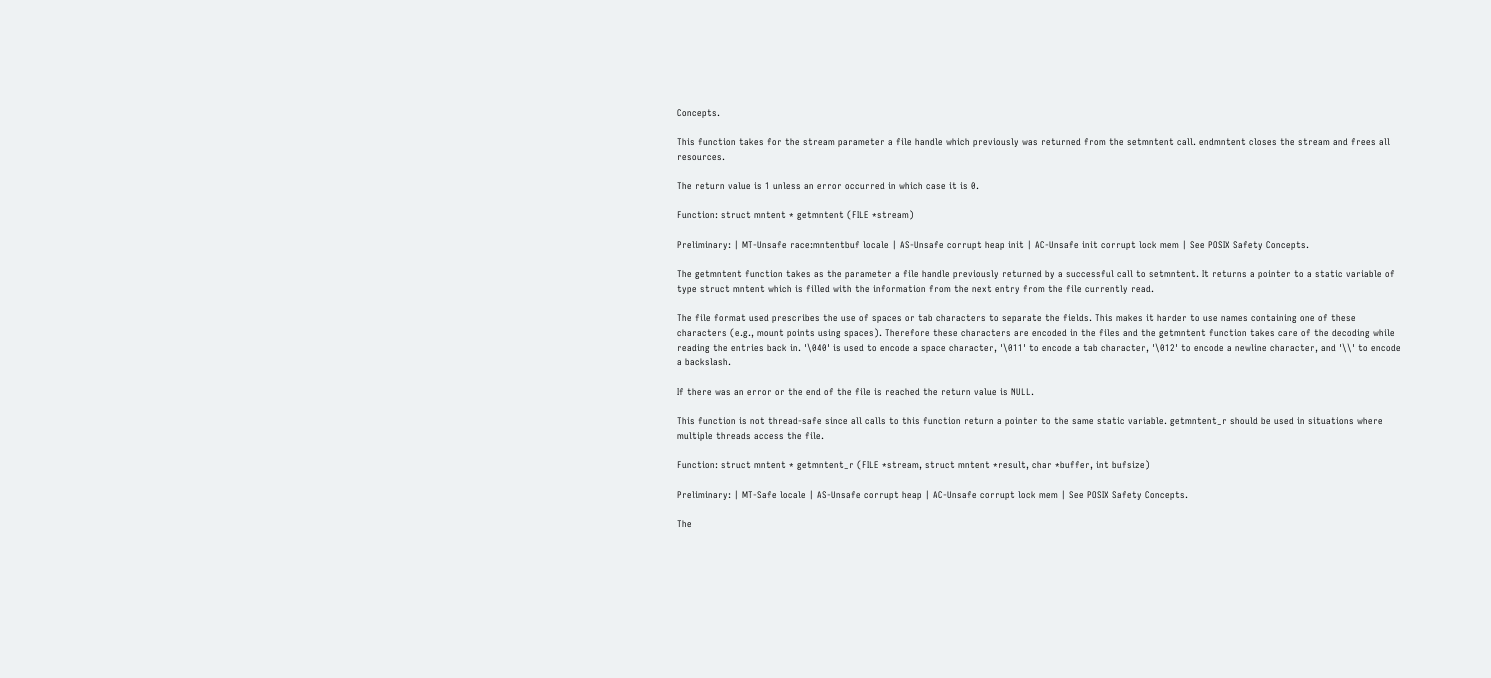Concepts.

This function takes for the stream parameter a file handle which previously was returned from the setmntent call. endmntent closes the stream and frees all resources.

The return value is 1 unless an error occurred in which case it is 0.

Function: struct mntent * getmntent (FILE *stream)

Preliminary: | MT-Unsafe race:mntentbuf locale | AS-Unsafe corrupt heap init | AC-Unsafe init corrupt lock mem | See POSIX Safety Concepts.

The getmntent function takes as the parameter a file handle previously returned by a successful call to setmntent. It returns a pointer to a static variable of type struct mntent which is filled with the information from the next entry from the file currently read.

The file format used prescribes the use of spaces or tab characters to separate the fields. This makes it harder to use names containing one of these characters (e.g., mount points using spaces). Therefore these characters are encoded in the files and the getmntent function takes care of the decoding while reading the entries back in. '\040' is used to encode a space character, '\011' to encode a tab character, '\012' to encode a newline character, and '\\' to encode a backslash.

If there was an error or the end of the file is reached the return value is NULL.

This function is not thread-safe since all calls to this function return a pointer to the same static variable. getmntent_r should be used in situations where multiple threads access the file.

Function: struct mntent * getmntent_r (FILE *stream, struct mntent *result, char *buffer, int bufsize)

Preliminary: | MT-Safe locale | AS-Unsafe corrupt heap | AC-Unsafe corrupt lock mem | See POSIX Safety Concepts.

The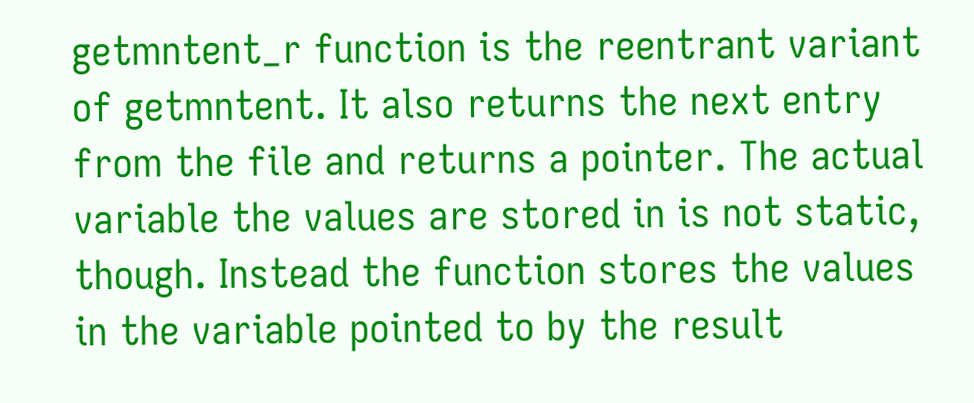getmntent_r function is the reentrant variant of getmntent. It also returns the next entry from the file and returns a pointer. The actual variable the values are stored in is not static, though. Instead the function stores the values in the variable pointed to by the result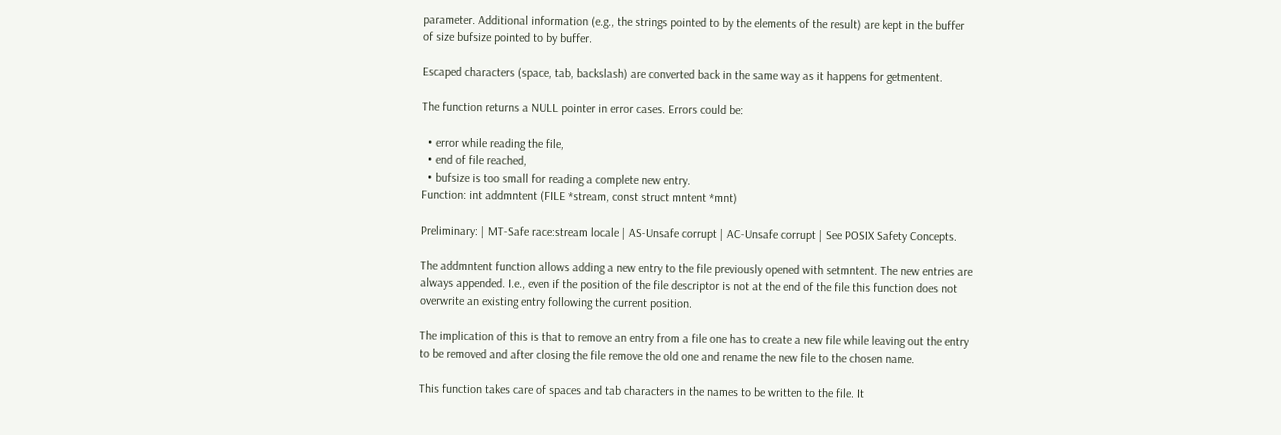parameter. Additional information (e.g., the strings pointed to by the elements of the result) are kept in the buffer of size bufsize pointed to by buffer.

Escaped characters (space, tab, backslash) are converted back in the same way as it happens for getmentent.

The function returns a NULL pointer in error cases. Errors could be:

  • error while reading the file,
  • end of file reached,
  • bufsize is too small for reading a complete new entry.
Function: int addmntent (FILE *stream, const struct mntent *mnt)

Preliminary: | MT-Safe race:stream locale | AS-Unsafe corrupt | AC-Unsafe corrupt | See POSIX Safety Concepts.

The addmntent function allows adding a new entry to the file previously opened with setmntent. The new entries are always appended. I.e., even if the position of the file descriptor is not at the end of the file this function does not overwrite an existing entry following the current position.

The implication of this is that to remove an entry from a file one has to create a new file while leaving out the entry to be removed and after closing the file remove the old one and rename the new file to the chosen name.

This function takes care of spaces and tab characters in the names to be written to the file. It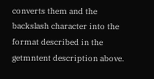converts them and the backslash character into the format described in the getmntent description above.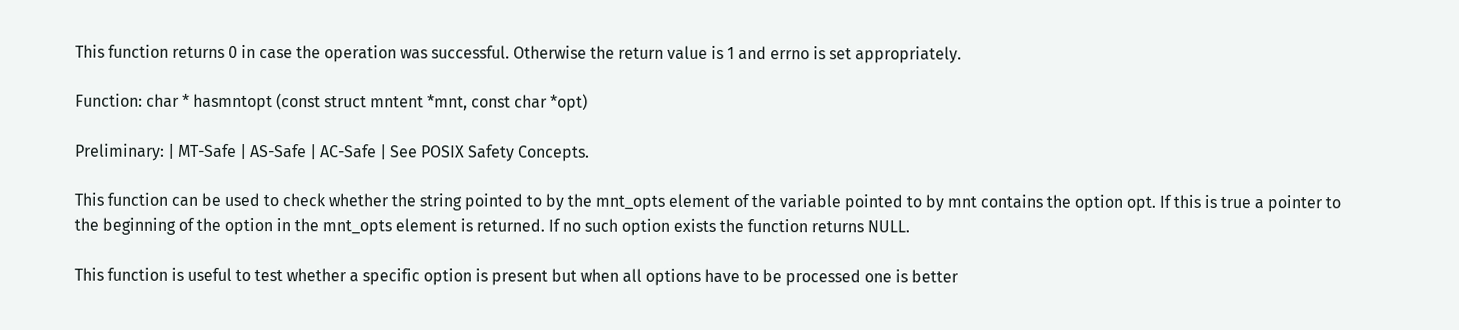This function returns 0 in case the operation was successful. Otherwise the return value is 1 and errno is set appropriately.

Function: char * hasmntopt (const struct mntent *mnt, const char *opt)

Preliminary: | MT-Safe | AS-Safe | AC-Safe | See POSIX Safety Concepts.

This function can be used to check whether the string pointed to by the mnt_opts element of the variable pointed to by mnt contains the option opt. If this is true a pointer to the beginning of the option in the mnt_opts element is returned. If no such option exists the function returns NULL.

This function is useful to test whether a specific option is present but when all options have to be processed one is better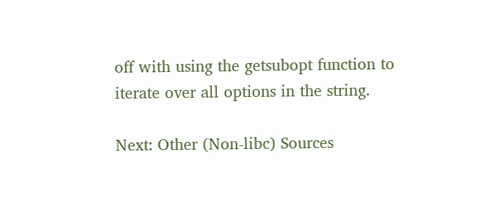off with using the getsubopt function to iterate over all options in the string.

Next: Other (Non-libc) Sources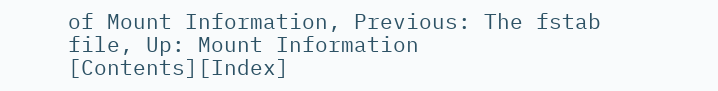of Mount Information, Previous: The fstab file, Up: Mount Information   [Contents][Index]